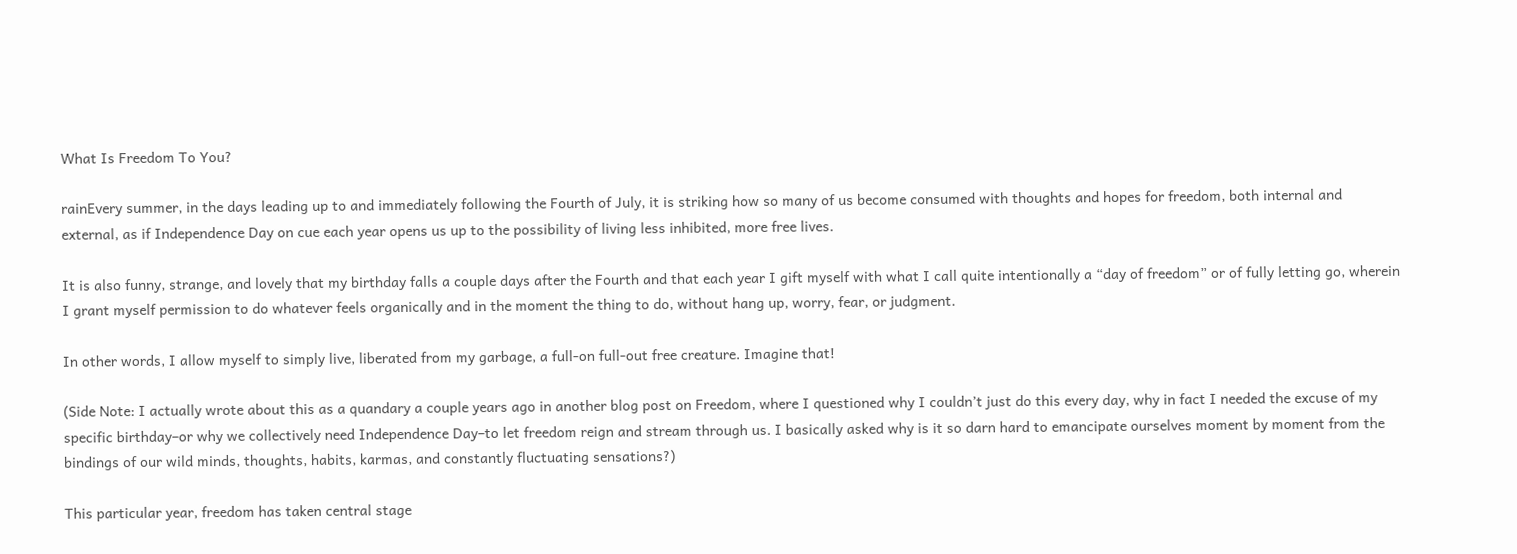What Is Freedom To You?

rainEvery summer, in the days leading up to and immediately following the Fourth of July, it is striking how so many of us become consumed with thoughts and hopes for freedom, both internal and external, as if Independence Day on cue each year opens us up to the possibility of living less inhibited, more free lives.

It is also funny, strange, and lovely that my birthday falls a couple days after the Fourth and that each year I gift myself with what I call quite intentionally a “day of freedom” or of fully letting go, wherein I grant myself permission to do whatever feels organically and in the moment the thing to do, without hang up, worry, fear, or judgment.

In other words, I allow myself to simply live, liberated from my garbage, a full-on full-out free creature. Imagine that!

(Side Note: I actually wrote about this as a quandary a couple years ago in another blog post on Freedom, where I questioned why I couldn’t just do this every day, why in fact I needed the excuse of my specific birthday–or why we collectively need Independence Day–to let freedom reign and stream through us. I basically asked why is it so darn hard to emancipate ourselves moment by moment from the bindings of our wild minds, thoughts, habits, karmas, and constantly fluctuating sensations?)

This particular year, freedom has taken central stage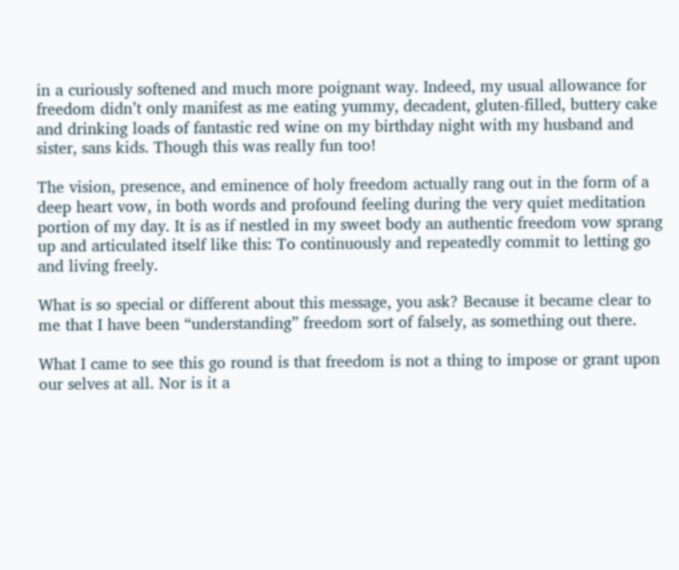in a curiously softened and much more poignant way. Indeed, my usual allowance for freedom didn’t only manifest as me eating yummy, decadent, gluten-filled, buttery cake and drinking loads of fantastic red wine on my birthday night with my husband and sister, sans kids. Though this was really fun too!

The vision, presence, and eminence of holy freedom actually rang out in the form of a deep heart vow, in both words and profound feeling during the very quiet meditation portion of my day. It is as if nestled in my sweet body an authentic freedom vow sprang up and articulated itself like this: To continuously and repeatedly commit to letting go and living freely.

What is so special or different about this message, you ask? Because it became clear to me that I have been “understanding” freedom sort of falsely, as something out there.

What I came to see this go round is that freedom is not a thing to impose or grant upon our selves at all. Nor is it a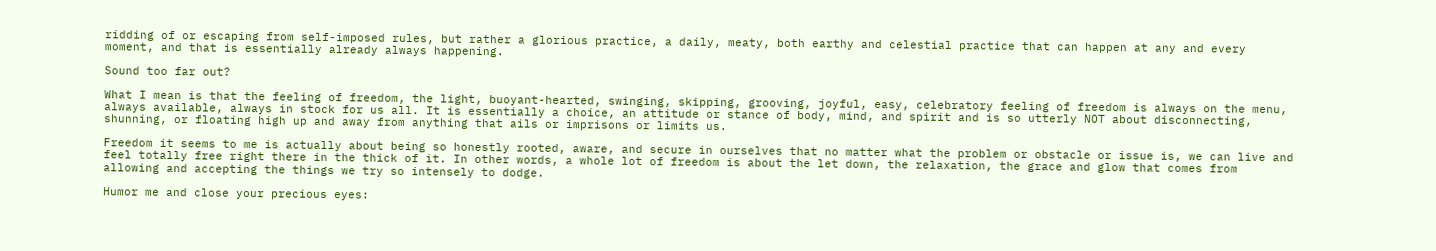ridding of or escaping from self-imposed rules, but rather a glorious practice, a daily, meaty, both earthy and celestial practice that can happen at any and every moment, and that is essentially already always happening.

Sound too far out?

What I mean is that the feeling of freedom, the light, buoyant-hearted, swinging, skipping, grooving, joyful, easy, celebratory feeling of freedom is always on the menu, always available, always in stock for us all. It is essentially a choice, an attitude or stance of body, mind, and spirit and is so utterly NOT about disconnecting, shunning, or floating high up and away from anything that ails or imprisons or limits us.

Freedom it seems to me is actually about being so honestly rooted, aware, and secure in ourselves that no matter what the problem or obstacle or issue is, we can live and feel totally free right there in the thick of it. In other words, a whole lot of freedom is about the let down, the relaxation, the grace and glow that comes from allowing and accepting the things we try so intensely to dodge.

Humor me and close your precious eyes: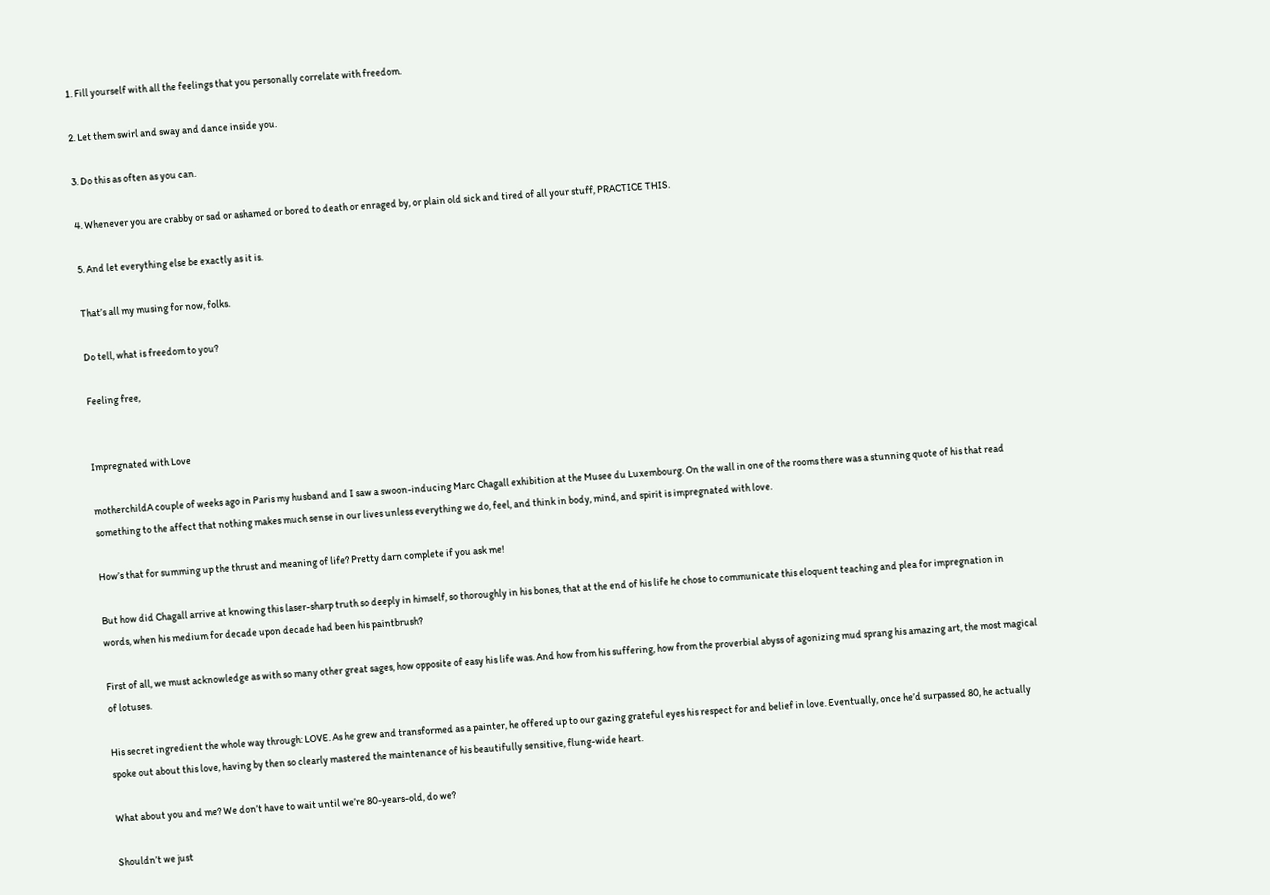1. Fill yourself with all the feelings that you personally correlate with freedom.

2. Let them swirl and sway and dance inside you.

3. Do this as often as you can.

4. Whenever you are crabby or sad or ashamed or bored to death or enraged by, or plain old sick and tired of all your stuff, PRACTICE THIS.

5. And let everything else be exactly as it is.

That’s all my musing for now, folks.

Do tell, what is freedom to you?

Feeling free,


Impregnated with Love

motherchildA couple of weeks ago in Paris my husband and I saw a swoon-inducing Marc Chagall exhibition at the Musee du Luxembourg. On the wall in one of the rooms there was a stunning quote of his that read something to the affect that nothing makes much sense in our lives unless everything we do, feel, and think in body, mind, and spirit is impregnated with love.

How’s that for summing up the thrust and meaning of life? Pretty darn complete if you ask me!

But how did Chagall arrive at knowing this laser-sharp truth so deeply in himself, so thoroughly in his bones, that at the end of his life he chose to communicate this eloquent teaching and plea for impregnation in words, when his medium for decade upon decade had been his paintbrush?

First of all, we must acknowledge as with so many other great sages, how opposite of easy his life was. And how from his suffering, how from the proverbial abyss of agonizing mud sprang his amazing art, the most magical of lotuses.

His secret ingredient the whole way through: LOVE. As he grew and transformed as a painter, he offered up to our gazing grateful eyes his respect for and belief in love. Eventually, once he’d surpassed 80, he actually spoke out about this love, having by then so clearly mastered the maintenance of his beautifully sensitive, flung-wide heart.

What about you and me? We don’t have to wait until we’re 80-years-old, do we?

Shouldn’t we just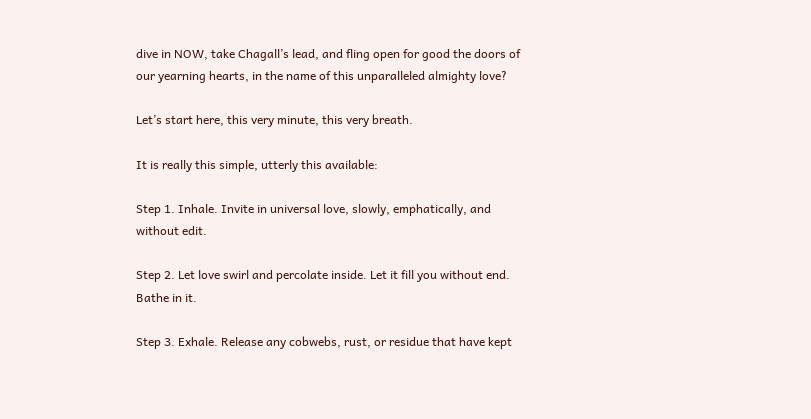dive in NOW, take Chagall’s lead, and fling open for good the doors of our yearning hearts, in the name of this unparalleled almighty love?

Let’s start here, this very minute, this very breath.

It is really this simple, utterly this available:

Step 1. Inhale. Invite in universal love, slowly, emphatically, and without edit.

Step 2. Let love swirl and percolate inside. Let it fill you without end. Bathe in it.

Step 3. Exhale. Release any cobwebs, rust, or residue that have kept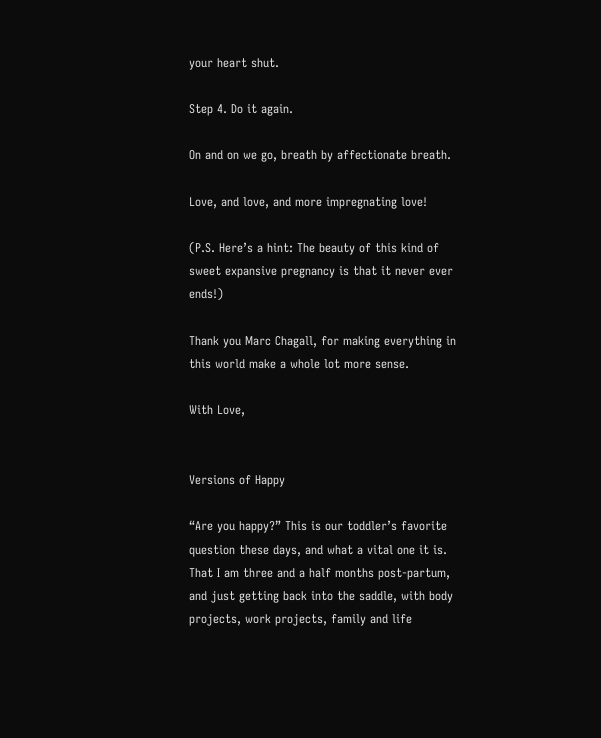your heart shut.

Step 4. Do it again.

On and on we go, breath by affectionate breath.

Love, and love, and more impregnating love!

(P.S. Here’s a hint: The beauty of this kind of sweet expansive pregnancy is that it never ever ends!)

Thank you Marc Chagall, for making everything in this world make a whole lot more sense.

With Love,


Versions of Happy

“Are you happy?” This is our toddler’s favorite question these days, and what a vital one it is. That I am three and a half months post-partum, and just getting back into the saddle, with body projects, work projects, family and life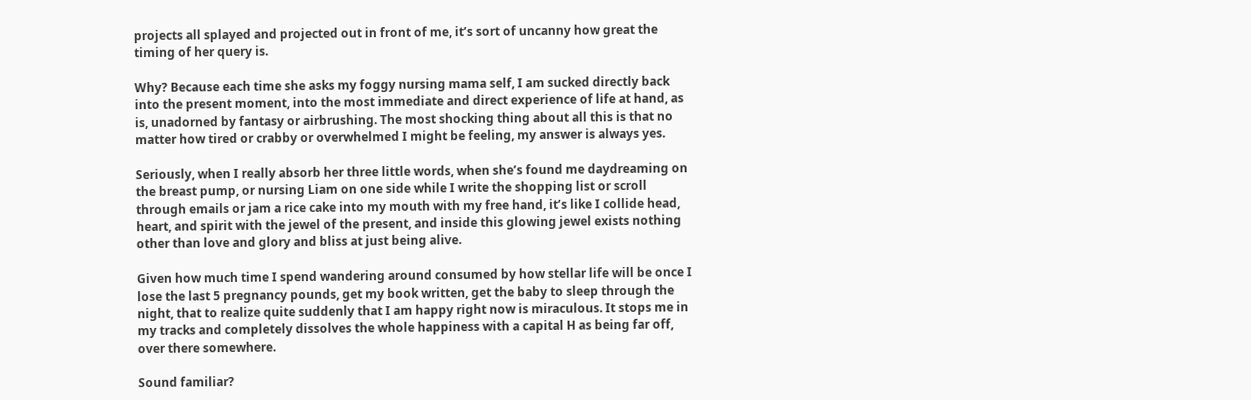projects all splayed and projected out in front of me, it’s sort of uncanny how great the timing of her query is.

Why? Because each time she asks my foggy nursing mama self, I am sucked directly back into the present moment, into the most immediate and direct experience of life at hand, as is, unadorned by fantasy or airbrushing. The most shocking thing about all this is that no matter how tired or crabby or overwhelmed I might be feeling, my answer is always yes.

Seriously, when I really absorb her three little words, when she’s found me daydreaming on the breast pump, or nursing Liam on one side while I write the shopping list or scroll through emails or jam a rice cake into my mouth with my free hand, it’s like I collide head, heart, and spirit with the jewel of the present, and inside this glowing jewel exists nothing other than love and glory and bliss at just being alive.

Given how much time I spend wandering around consumed by how stellar life will be once I lose the last 5 pregnancy pounds, get my book written, get the baby to sleep through the night, that to realize quite suddenly that I am happy right now is miraculous. It stops me in my tracks and completely dissolves the whole happiness with a capital H as being far off, over there somewhere.

Sound familiar?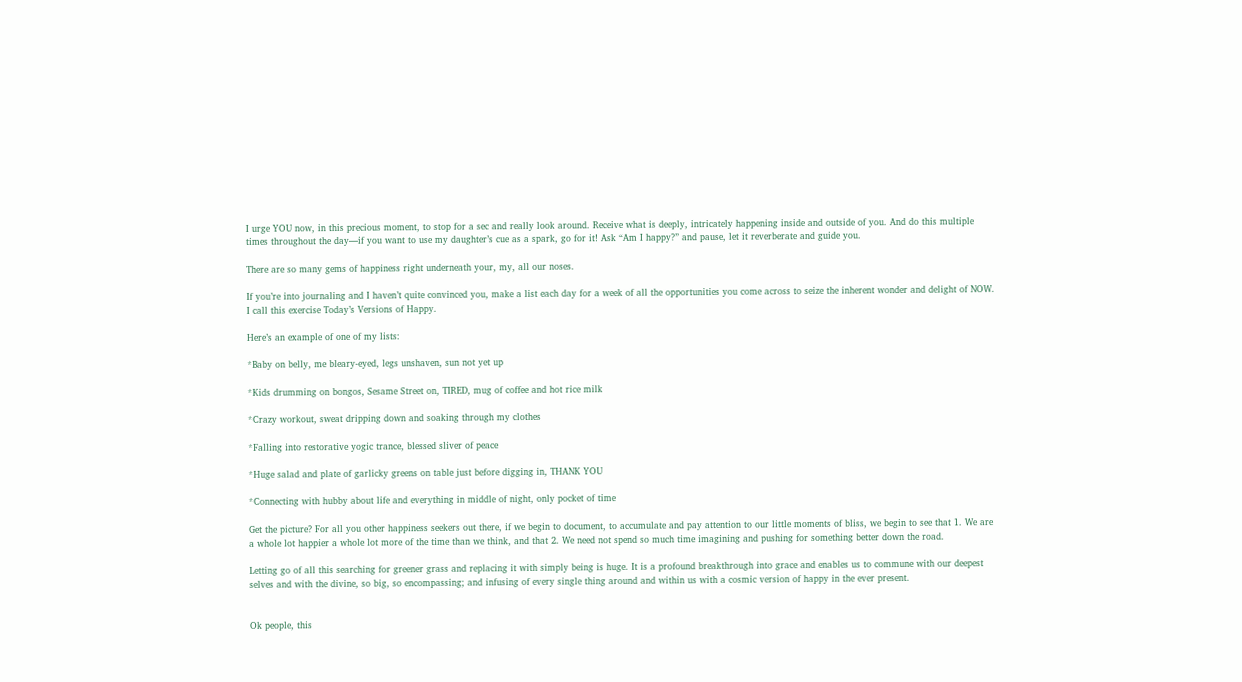I urge YOU now, in this precious moment, to stop for a sec and really look around. Receive what is deeply, intricately happening inside and outside of you. And do this multiple times throughout the day—if you want to use my daughter’s cue as a spark, go for it! Ask “Am I happy?” and pause, let it reverberate and guide you.

There are so many gems of happiness right underneath your, my, all our noses.

If you’re into journaling and I haven’t quite convinced you, make a list each day for a week of all the opportunities you come across to seize the inherent wonder and delight of NOW. I call this exercise Today’s Versions of Happy.

Here’s an example of one of my lists:

*Baby on belly, me bleary-eyed, legs unshaven, sun not yet up

*Kids drumming on bongos, Sesame Street on, TIRED, mug of coffee and hot rice milk

*Crazy workout, sweat dripping down and soaking through my clothes

*Falling into restorative yogic trance, blessed sliver of peace

*Huge salad and plate of garlicky greens on table just before digging in, THANK YOU

*Connecting with hubby about life and everything in middle of night, only pocket of time

Get the picture? For all you other happiness seekers out there, if we begin to document, to accumulate and pay attention to our little moments of bliss, we begin to see that 1. We are a whole lot happier a whole lot more of the time than we think, and that 2. We need not spend so much time imagining and pushing for something better down the road.

Letting go of all this searching for greener grass and replacing it with simply being is huge. It is a profound breakthrough into grace and enables us to commune with our deepest selves and with the divine, so big, so encompassing; and infusing of every single thing around and within us with a cosmic version of happy in the ever present.


Ok people, this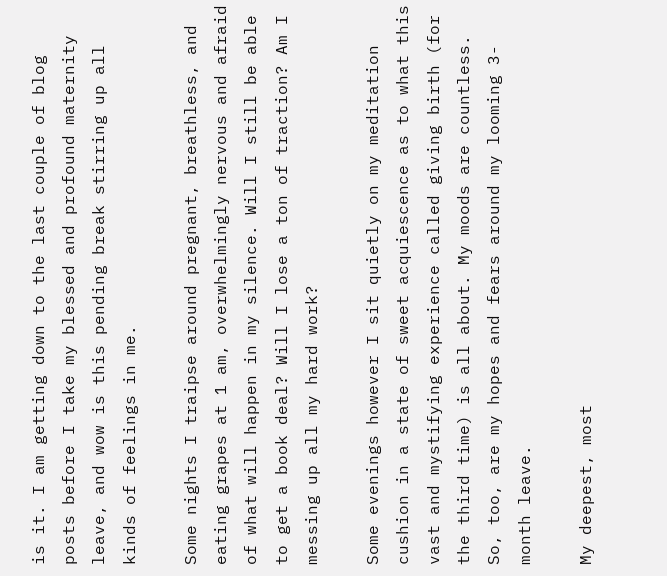is it. I am getting down to the last couple of blog posts before I take my blessed and profound maternity leave, and wow is this pending break stirring up all kinds of feelings in me.

Some nights I traipse around pregnant, breathless, and eating grapes at 1 am, overwhelmingly nervous and afraid of what will happen in my silence. Will I still be able to get a book deal? Will I lose a ton of traction? Am I messing up all my hard work?

Some evenings however I sit quietly on my meditation cushion in a state of sweet acquiescence as to what this vast and mystifying experience called giving birth (for the third time) is all about. My moods are countless. So, too, are my hopes and fears around my looming 3-month leave.

My deepest, most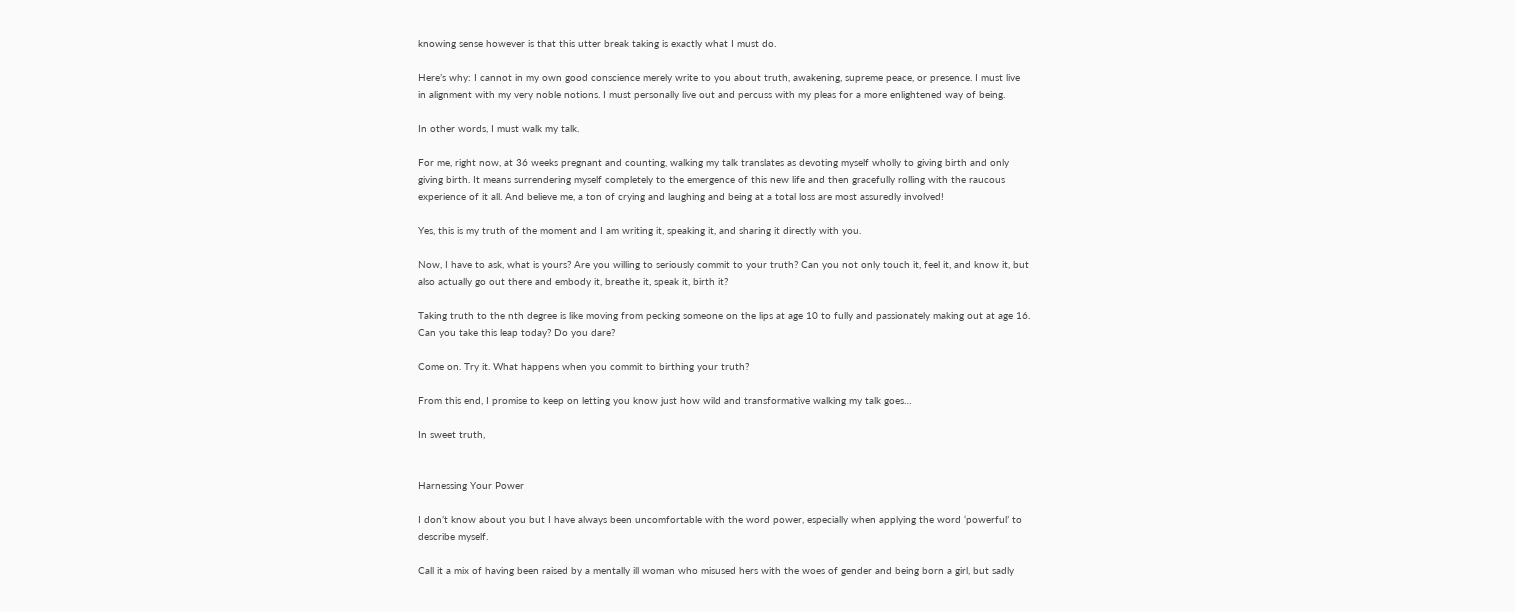knowing sense however is that this utter break taking is exactly what I must do.

Here’s why: I cannot in my own good conscience merely write to you about truth, awakening, supreme peace, or presence. I must live in alignment with my very noble notions. I must personally live out and percuss with my pleas for a more enlightened way of being.

In other words, I must walk my talk.

For me, right now, at 36 weeks pregnant and counting, walking my talk translates as devoting myself wholly to giving birth and only giving birth. It means surrendering myself completely to the emergence of this new life and then gracefully rolling with the raucous experience of it all. And believe me, a ton of crying and laughing and being at a total loss are most assuredly involved!

Yes, this is my truth of the moment and I am writing it, speaking it, and sharing it directly with you.

Now, I have to ask, what is yours? Are you willing to seriously commit to your truth? Can you not only touch it, feel it, and know it, but also actually go out there and embody it, breathe it, speak it, birth it?

Taking truth to the nth degree is like moving from pecking someone on the lips at age 10 to fully and passionately making out at age 16. Can you take this leap today? Do you dare?

Come on. Try it. What happens when you commit to birthing your truth?

From this end, I promise to keep on letting you know just how wild and transformative walking my talk goes…

In sweet truth,


Harnessing Your Power

I don’t know about you but I have always been uncomfortable with the word power, especially when applying the word ‘powerful’ to describe myself.

Call it a mix of having been raised by a mentally ill woman who misused hers with the woes of gender and being born a girl, but sadly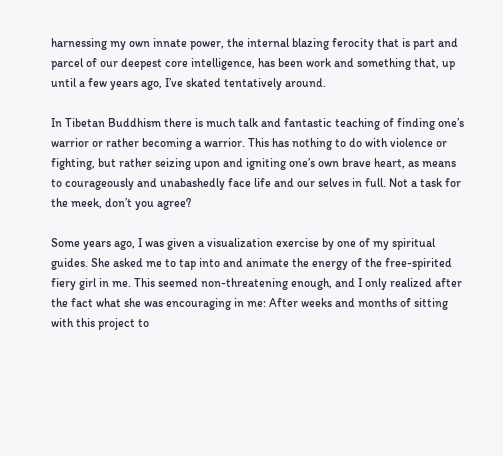harnessing my own innate power, the internal blazing ferocity that is part and parcel of our deepest core intelligence, has been work and something that, up until a few years ago, I’ve skated tentatively around.

In Tibetan Buddhism there is much talk and fantastic teaching of finding one’s warrior or rather becoming a warrior. This has nothing to do with violence or fighting, but rather seizing upon and igniting one’s own brave heart, as means to courageously and unabashedly face life and our selves in full. Not a task for the meek, don’t you agree?

Some years ago, I was given a visualization exercise by one of my spiritual guides. She asked me to tap into and animate the energy of the free-spirited fiery girl in me. This seemed non-threatening enough, and I only realized after the fact what she was encouraging in me: After weeks and months of sitting with this project to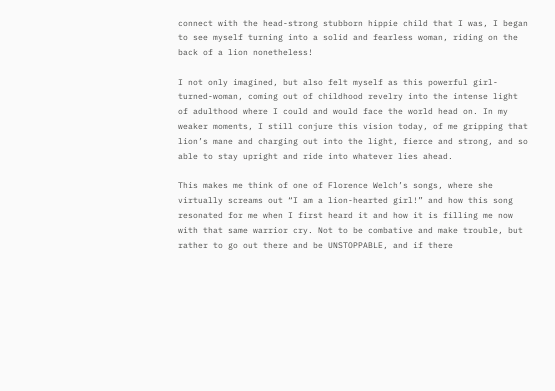connect with the head-strong stubborn hippie child that I was, I began to see myself turning into a solid and fearless woman, riding on the back of a lion nonetheless!

I not only imagined, but also felt myself as this powerful girl-turned-woman, coming out of childhood revelry into the intense light of adulthood where I could and would face the world head on. In my weaker moments, I still conjure this vision today, of me gripping that lion’s mane and charging out into the light, fierce and strong, and so able to stay upright and ride into whatever lies ahead.

This makes me think of one of Florence Welch’s songs, where she virtually screams out “I am a lion-hearted girl!” and how this song resonated for me when I first heard it and how it is filling me now with that same warrior cry. Not to be combative and make trouble, but rather to go out there and be UNSTOPPABLE, and if there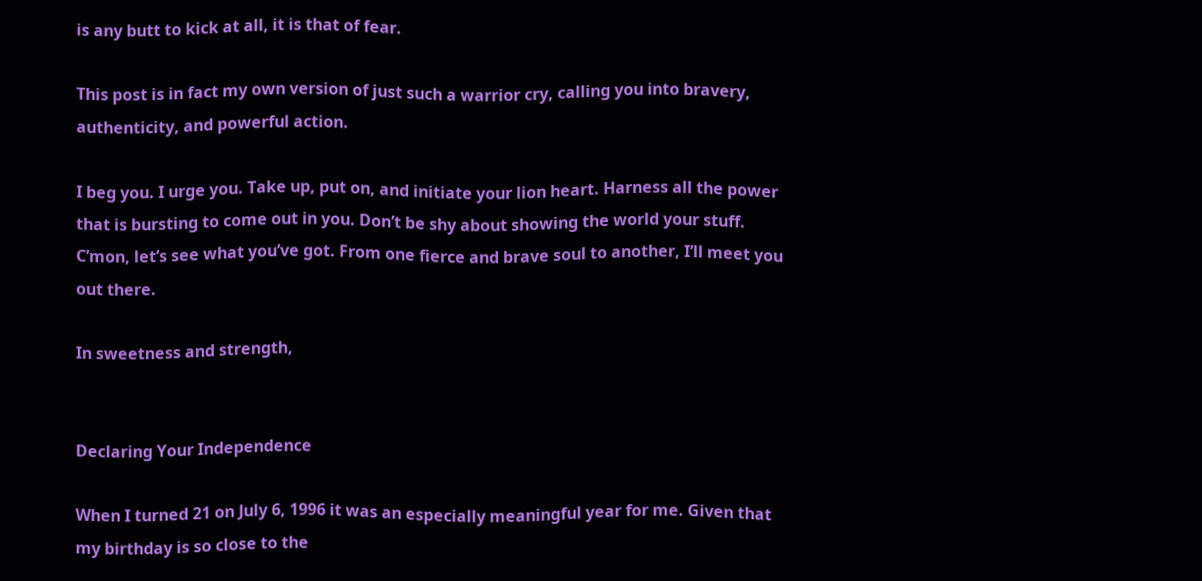is any butt to kick at all, it is that of fear.

This post is in fact my own version of just such a warrior cry, calling you into bravery, authenticity, and powerful action.

I beg you. I urge you. Take up, put on, and initiate your lion heart. Harness all the power that is bursting to come out in you. Don’t be shy about showing the world your stuff. C’mon, let’s see what you’ve got. From one fierce and brave soul to another, I’ll meet you out there.

In sweetness and strength,


Declaring Your Independence

When I turned 21 on July 6, 1996 it was an especially meaningful year for me. Given that my birthday is so close to the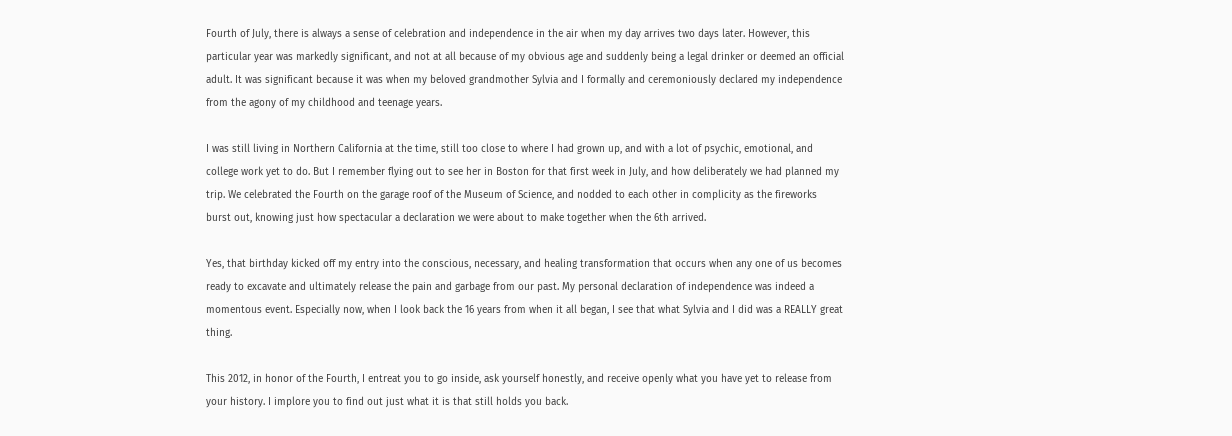Fourth of July, there is always a sense of celebration and independence in the air when my day arrives two days later. However, this particular year was markedly significant, and not at all because of my obvious age and suddenly being a legal drinker or deemed an official adult. It was significant because it was when my beloved grandmother Sylvia and I formally and ceremoniously declared my independence from the agony of my childhood and teenage years.

I was still living in Northern California at the time, still too close to where I had grown up, and with a lot of psychic, emotional, and college work yet to do. But I remember flying out to see her in Boston for that first week in July, and how deliberately we had planned my trip. We celebrated the Fourth on the garage roof of the Museum of Science, and nodded to each other in complicity as the fireworks burst out, knowing just how spectacular a declaration we were about to make together when the 6th arrived.

Yes, that birthday kicked off my entry into the conscious, necessary, and healing transformation that occurs when any one of us becomes ready to excavate and ultimately release the pain and garbage from our past. My personal declaration of independence was indeed a momentous event. Especially now, when I look back the 16 years from when it all began, I see that what Sylvia and I did was a REALLY great thing.

This 2012, in honor of the Fourth, I entreat you to go inside, ask yourself honestly, and receive openly what you have yet to release from your history. I implore you to find out just what it is that still holds you back.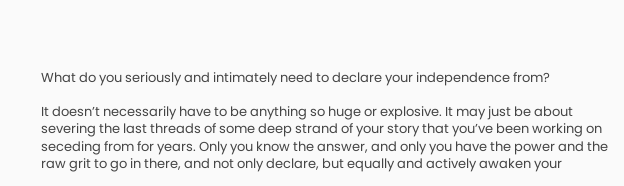What do you seriously and intimately need to declare your independence from?

It doesn’t necessarily have to be anything so huge or explosive. It may just be about severing the last threads of some deep strand of your story that you’ve been working on seceding from for years. Only you know the answer, and only you have the power and the raw grit to go in there, and not only declare, but equally and actively awaken your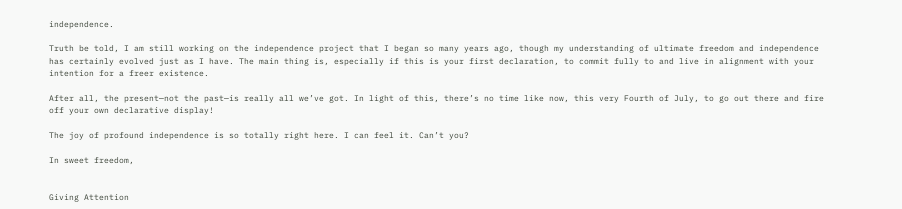independence.

Truth be told, I am still working on the independence project that I began so many years ago, though my understanding of ultimate freedom and independence has certainly evolved just as I have. The main thing is, especially if this is your first declaration, to commit fully to and live in alignment with your intention for a freer existence.

After all, the present—not the past—is really all we’ve got. In light of this, there’s no time like now, this very Fourth of July, to go out there and fire off your own declarative display!

The joy of profound independence is so totally right here. I can feel it. Can’t you?

In sweet freedom,


Giving Attention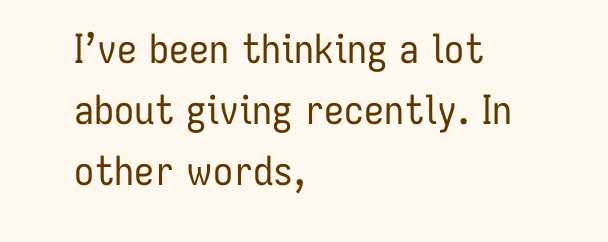I’ve been thinking a lot about giving recently. In other words,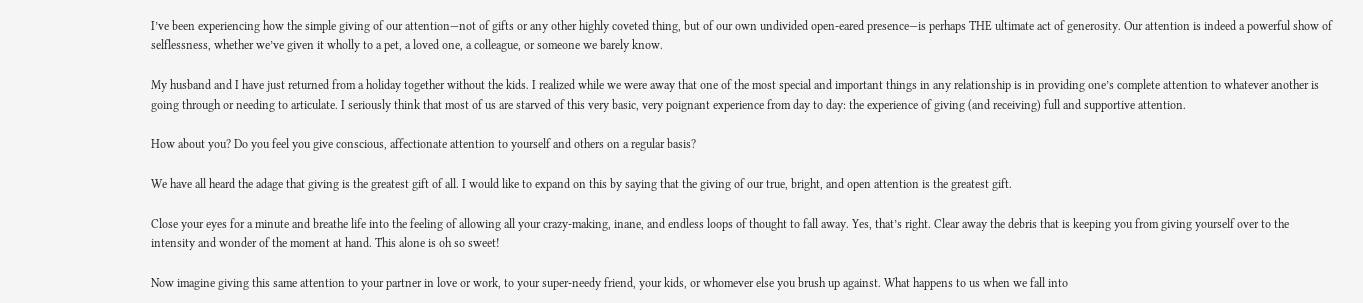I’ve been experiencing how the simple giving of our attention—not of gifts or any other highly coveted thing, but of our own undivided open-eared presence—is perhaps THE ultimate act of generosity. Our attention is indeed a powerful show of selflessness, whether we’ve given it wholly to a pet, a loved one, a colleague, or someone we barely know.

My husband and I have just returned from a holiday together without the kids. I realized while we were away that one of the most special and important things in any relationship is in providing one’s complete attention to whatever another is going through or needing to articulate. I seriously think that most of us are starved of this very basic, very poignant experience from day to day: the experience of giving (and receiving) full and supportive attention.

How about you? Do you feel you give conscious, affectionate attention to yourself and others on a regular basis?

We have all heard the adage that giving is the greatest gift of all. I would like to expand on this by saying that the giving of our true, bright, and open attention is the greatest gift.

Close your eyes for a minute and breathe life into the feeling of allowing all your crazy-making, inane, and endless loops of thought to fall away. Yes, that’s right. Clear away the debris that is keeping you from giving yourself over to the intensity and wonder of the moment at hand. This alone is oh so sweet!

Now imagine giving this same attention to your partner in love or work, to your super-needy friend, your kids, or whomever else you brush up against. What happens to us when we fall into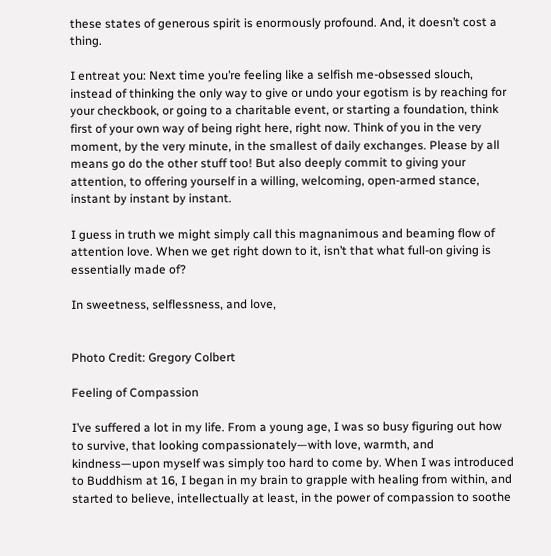these states of generous spirit is enormously profound. And, it doesn’t cost a thing.

I entreat you: Next time you’re feeling like a selfish me-obsessed slouch, instead of thinking the only way to give or undo your egotism is by reaching for your checkbook, or going to a charitable event, or starting a foundation, think first of your own way of being right here, right now. Think of you in the very moment, by the very minute, in the smallest of daily exchanges. Please by all means go do the other stuff too! But also deeply commit to giving your attention, to offering yourself in a willing, welcoming, open-armed stance, instant by instant by instant.

I guess in truth we might simply call this magnanimous and beaming flow of attention love. When we get right down to it, isn’t that what full-on giving is essentially made of?

In sweetness, selflessness, and love,


Photo Credit: Gregory Colbert

Feeling of Compassion

I’ve suffered a lot in my life. From a young age, I was so busy figuring out how to survive, that looking compassionately—with love, warmth, and kindness—upon myself was simply too hard to come by. When I was introduced to Buddhism at 16, I began in my brain to grapple with healing from within, and started to believe, intellectually at least, in the power of compassion to soothe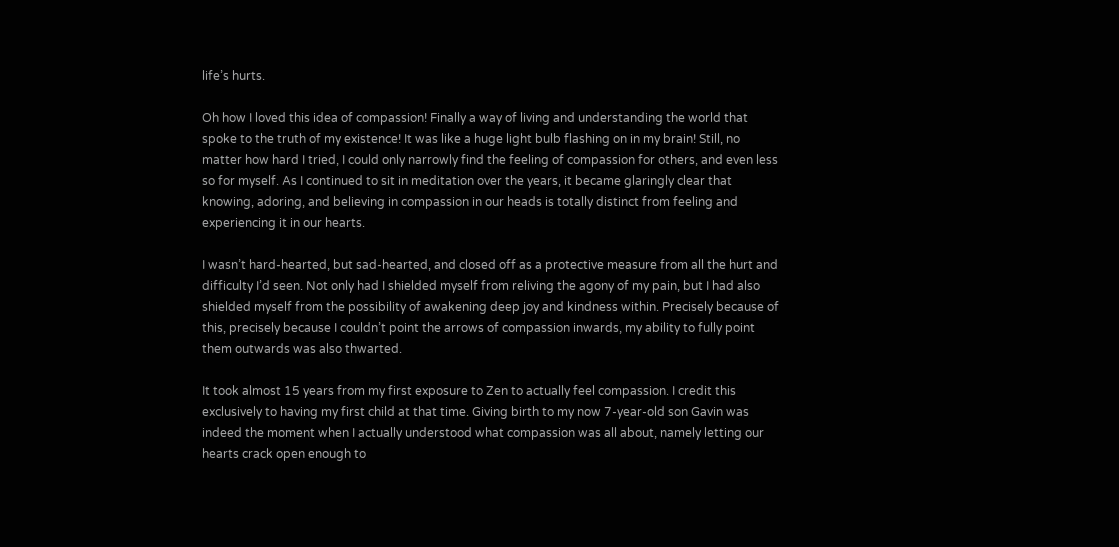life’s hurts.

Oh how I loved this idea of compassion! Finally a way of living and understanding the world that spoke to the truth of my existence! It was like a huge light bulb flashing on in my brain! Still, no matter how hard I tried, I could only narrowly find the feeling of compassion for others, and even less so for myself. As I continued to sit in meditation over the years, it became glaringly clear that knowing, adoring, and believing in compassion in our heads is totally distinct from feeling and experiencing it in our hearts.

I wasn’t hard-hearted, but sad-hearted, and closed off as a protective measure from all the hurt and difficulty I’d seen. Not only had I shielded myself from reliving the agony of my pain, but I had also shielded myself from the possibility of awakening deep joy and kindness within. Precisely because of this, precisely because I couldn’t point the arrows of compassion inwards, my ability to fully point them outwards was also thwarted.

It took almost 15 years from my first exposure to Zen to actually feel compassion. I credit this exclusively to having my first child at that time. Giving birth to my now 7-year-old son Gavin was indeed the moment when I actually understood what compassion was all about, namely letting our hearts crack open enough to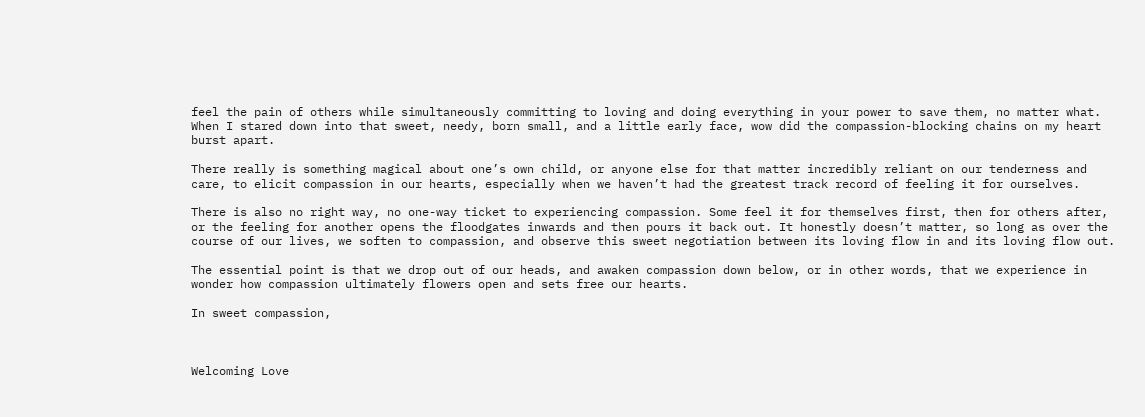feel the pain of others while simultaneously committing to loving and doing everything in your power to save them, no matter what. When I stared down into that sweet, needy, born small, and a little early face, wow did the compassion-blocking chains on my heart burst apart.

There really is something magical about one’s own child, or anyone else for that matter incredibly reliant on our tenderness and care, to elicit compassion in our hearts, especially when we haven’t had the greatest track record of feeling it for ourselves.

There is also no right way, no one-way ticket to experiencing compassion. Some feel it for themselves first, then for others after, or the feeling for another opens the floodgates inwards and then pours it back out. It honestly doesn’t matter, so long as over the course of our lives, we soften to compassion, and observe this sweet negotiation between its loving flow in and its loving flow out.

The essential point is that we drop out of our heads, and awaken compassion down below, or in other words, that we experience in wonder how compassion ultimately flowers open and sets free our hearts.

In sweet compassion,



Welcoming Love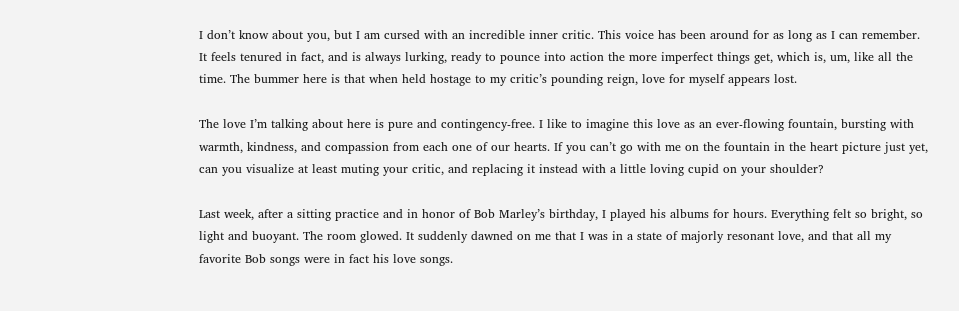I don’t know about you, but I am cursed with an incredible inner critic. This voice has been around for as long as I can remember. It feels tenured in fact, and is always lurking, ready to pounce into action the more imperfect things get, which is, um, like all the time. The bummer here is that when held hostage to my critic’s pounding reign, love for myself appears lost.

The love I’m talking about here is pure and contingency-free. I like to imagine this love as an ever-flowing fountain, bursting with warmth, kindness, and compassion from each one of our hearts. If you can’t go with me on the fountain in the heart picture just yet, can you visualize at least muting your critic, and replacing it instead with a little loving cupid on your shoulder?

Last week, after a sitting practice and in honor of Bob Marley’s birthday, I played his albums for hours. Everything felt so bright, so light and buoyant. The room glowed. It suddenly dawned on me that I was in a state of majorly resonant love, and that all my favorite Bob songs were in fact his love songs.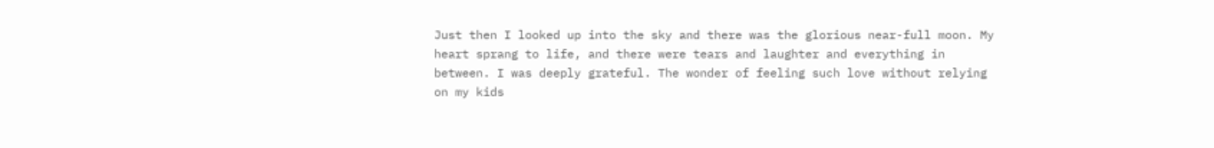Just then I looked up into the sky and there was the glorious near-full moon. My heart sprang to life, and there were tears and laughter and everything in between. I was deeply grateful. The wonder of feeling such love without relying on my kids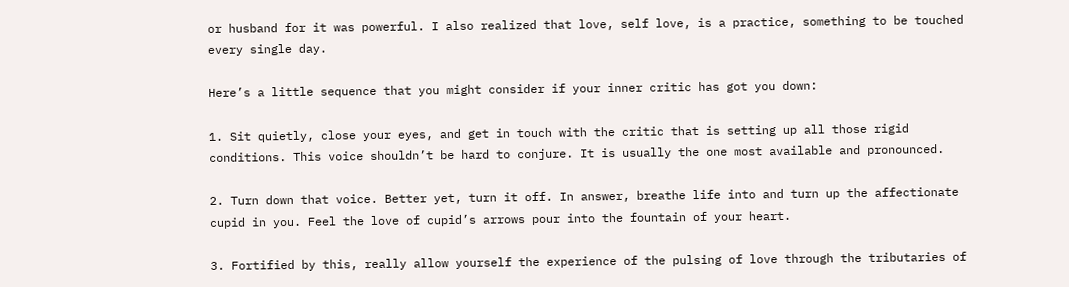or husband for it was powerful. I also realized that love, self love, is a practice, something to be touched every single day.

Here’s a little sequence that you might consider if your inner critic has got you down:

1. Sit quietly, close your eyes, and get in touch with the critic that is setting up all those rigid conditions. This voice shouldn’t be hard to conjure. It is usually the one most available and pronounced.

2. Turn down that voice. Better yet, turn it off. In answer, breathe life into and turn up the affectionate cupid in you. Feel the love of cupid’s arrows pour into the fountain of your heart.

3. Fortified by this, really allow yourself the experience of the pulsing of love through the tributaries of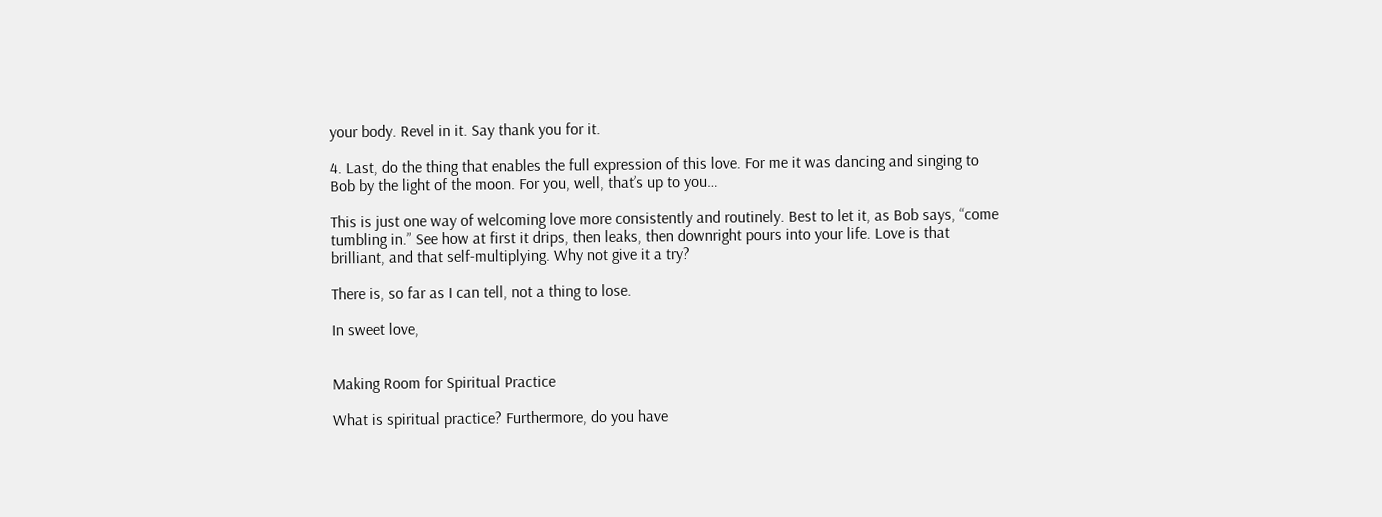your body. Revel in it. Say thank you for it.

4. Last, do the thing that enables the full expression of this love. For me it was dancing and singing to Bob by the light of the moon. For you, well, that’s up to you…

This is just one way of welcoming love more consistently and routinely. Best to let it, as Bob says, “come tumbling in.” See how at first it drips, then leaks, then downright pours into your life. Love is that brilliant, and that self-multiplying. Why not give it a try?

There is, so far as I can tell, not a thing to lose.

In sweet love,


Making Room for Spiritual Practice

What is spiritual practice? Furthermore, do you have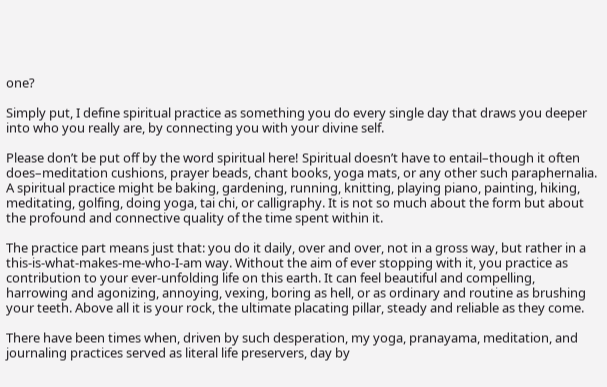one?

Simply put, I define spiritual practice as something you do every single day that draws you deeper into who you really are, by connecting you with your divine self.

Please don’t be put off by the word spiritual here! Spiritual doesn’t have to entail–though it often does–meditation cushions, prayer beads, chant books, yoga mats, or any other such paraphernalia. A spiritual practice might be baking, gardening, running, knitting, playing piano, painting, hiking, meditating, golfing, doing yoga, tai chi, or calligraphy. It is not so much about the form but about the profound and connective quality of the time spent within it.

The practice part means just that: you do it daily, over and over, not in a gross way, but rather in a this-is-what-makes-me-who-I-am way. Without the aim of ever stopping with it, you practice as contribution to your ever-unfolding life on this earth. It can feel beautiful and compelling, harrowing and agonizing, annoying, vexing, boring as hell, or as ordinary and routine as brushing your teeth. Above all it is your rock, the ultimate placating pillar, steady and reliable as they come.

There have been times when, driven by such desperation, my yoga, pranayama, meditation, and journaling practices served as literal life preservers, day by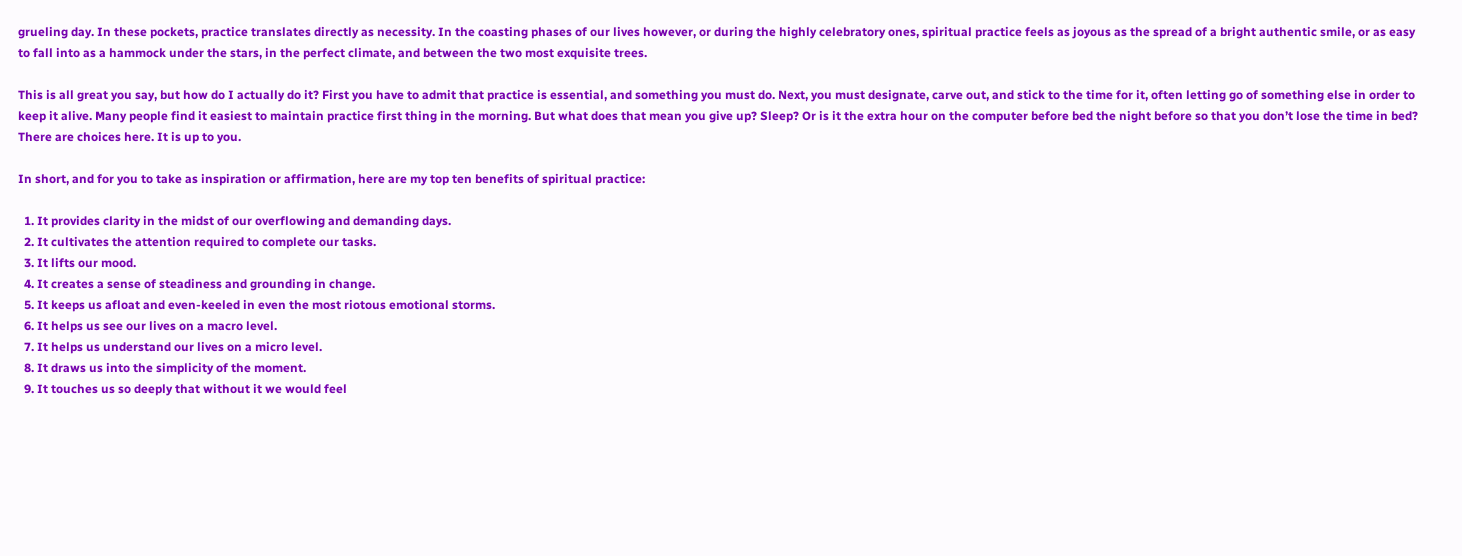grueling day. In these pockets, practice translates directly as necessity. In the coasting phases of our lives however, or during the highly celebratory ones, spiritual practice feels as joyous as the spread of a bright authentic smile, or as easy to fall into as a hammock under the stars, in the perfect climate, and between the two most exquisite trees.

This is all great you say, but how do I actually do it? First you have to admit that practice is essential, and something you must do. Next, you must designate, carve out, and stick to the time for it, often letting go of something else in order to keep it alive. Many people find it easiest to maintain practice first thing in the morning. But what does that mean you give up? Sleep? Or is it the extra hour on the computer before bed the night before so that you don’t lose the time in bed? There are choices here. It is up to you.

In short, and for you to take as inspiration or affirmation, here are my top ten benefits of spiritual practice:

  1. It provides clarity in the midst of our overflowing and demanding days.
  2. It cultivates the attention required to complete our tasks.
  3. It lifts our mood.
  4. It creates a sense of steadiness and grounding in change.
  5. It keeps us afloat and even-keeled in even the most riotous emotional storms.
  6. It helps us see our lives on a macro level.
  7. It helps us understand our lives on a micro level.
  8. It draws us into the simplicity of the moment.
  9. It touches us so deeply that without it we would feel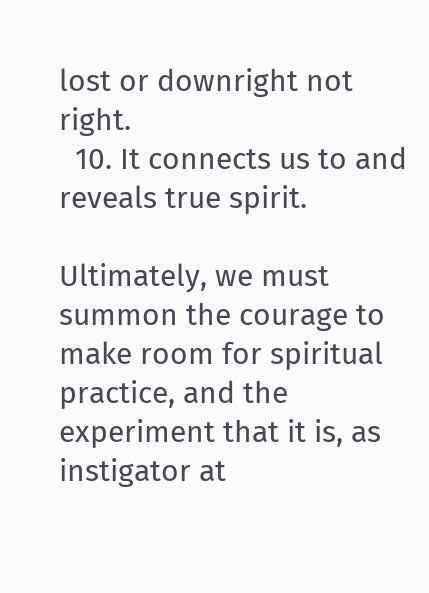lost or downright not right.
  10. It connects us to and reveals true spirit.

Ultimately, we must summon the courage to make room for spiritual practice, and the experiment that it is, as instigator at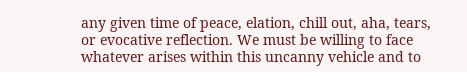any given time of peace, elation, chill out, aha, tears, or evocative reflection. We must be willing to face whatever arises within this uncanny vehicle and to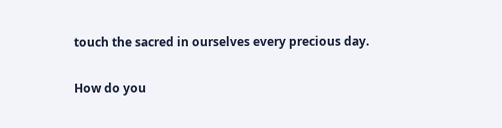touch the sacred in ourselves every precious day.

How do you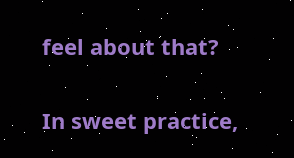feel about that?

In sweet practice,